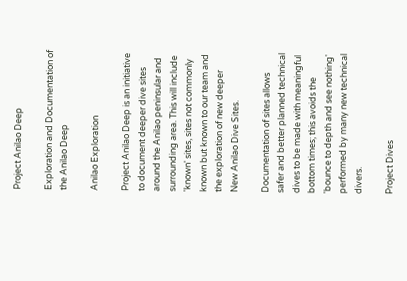Project Anilao Deep

Exploration and Documentation of the Anilao Deep

Anilao Exploration

Project Anilao Deep is an initiative to document deeper dive sites around the Anilao peninsular and surrounding area. This will include 'known' sites, sites not commonly known but known to our team and the exploration of new deeper New Anilao Dive Sites.

Documentation of sites allows safer and better planned technical dives to be made with meaningful bottom times; this avoids the 'bounce to depth and see nothing' performed by many new technical divers.

Project Dives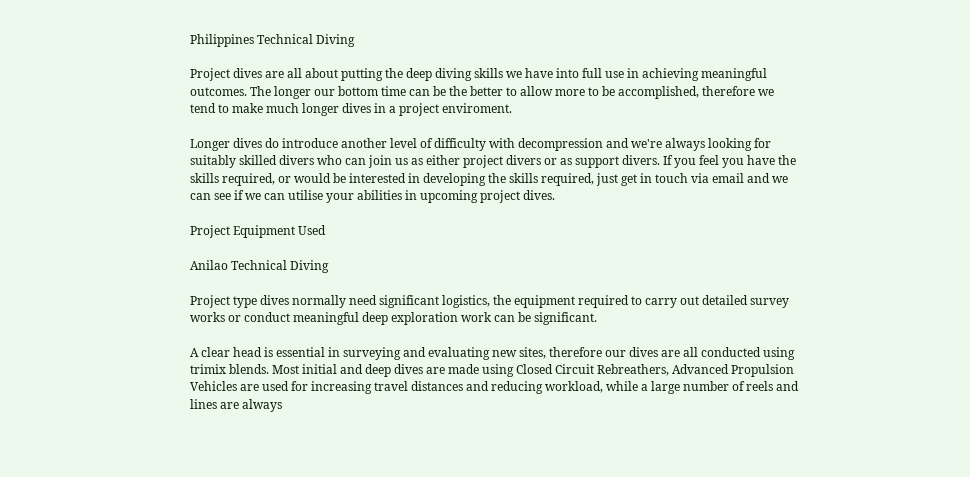Philippines Technical Diving

Project dives are all about putting the deep diving skills we have into full use in achieving meaningful outcomes. The longer our bottom time can be the better to allow more to be accomplished, therefore we tend to make much longer dives in a project enviroment.

Longer dives do introduce another level of difficulty with decompression and we're always looking for suitably skilled divers who can join us as either project divers or as support divers. If you feel you have the skills required, or would be interested in developing the skills required, just get in touch via email and we can see if we can utilise your abilities in upcoming project dives.

Project Equipment Used

Anilao Technical Diving

Project type dives normally need significant logistics, the equipment required to carry out detailed survey works or conduct meaningful deep exploration work can be significant.

A clear head is essential in surveying and evaluating new sites, therefore our dives are all conducted using trimix blends. Most initial and deep dives are made using Closed Circuit Rebreathers, Advanced Propulsion Vehicles are used for increasing travel distances and reducing workload, while a large number of reels and lines are always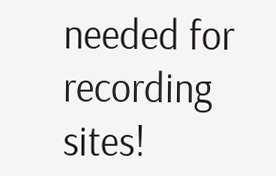needed for recording sites!